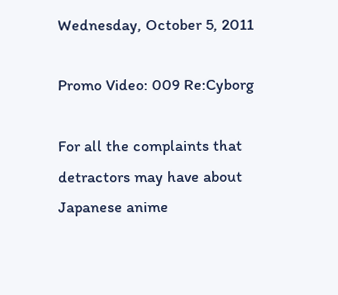Wednesday, October 5, 2011

Promo Video: 009 Re:Cyborg

For all the complaints that detractors may have about Japanese anime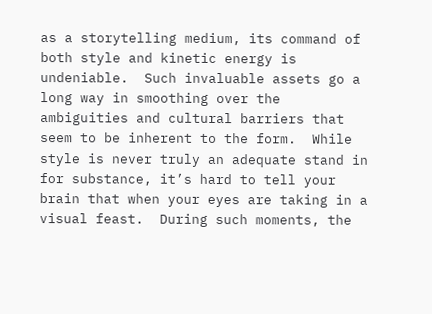as a storytelling medium, its command of both style and kinetic energy is undeniable.  Such invaluable assets go a long way in smoothing over the ambiguities and cultural barriers that seem to be inherent to the form.  While style is never truly an adequate stand in for substance, it’s hard to tell your brain that when your eyes are taking in a visual feast.  During such moments, the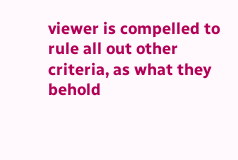viewer is compelled to rule all out other criteria, as what they behold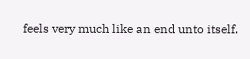feels very much like an end unto itself.